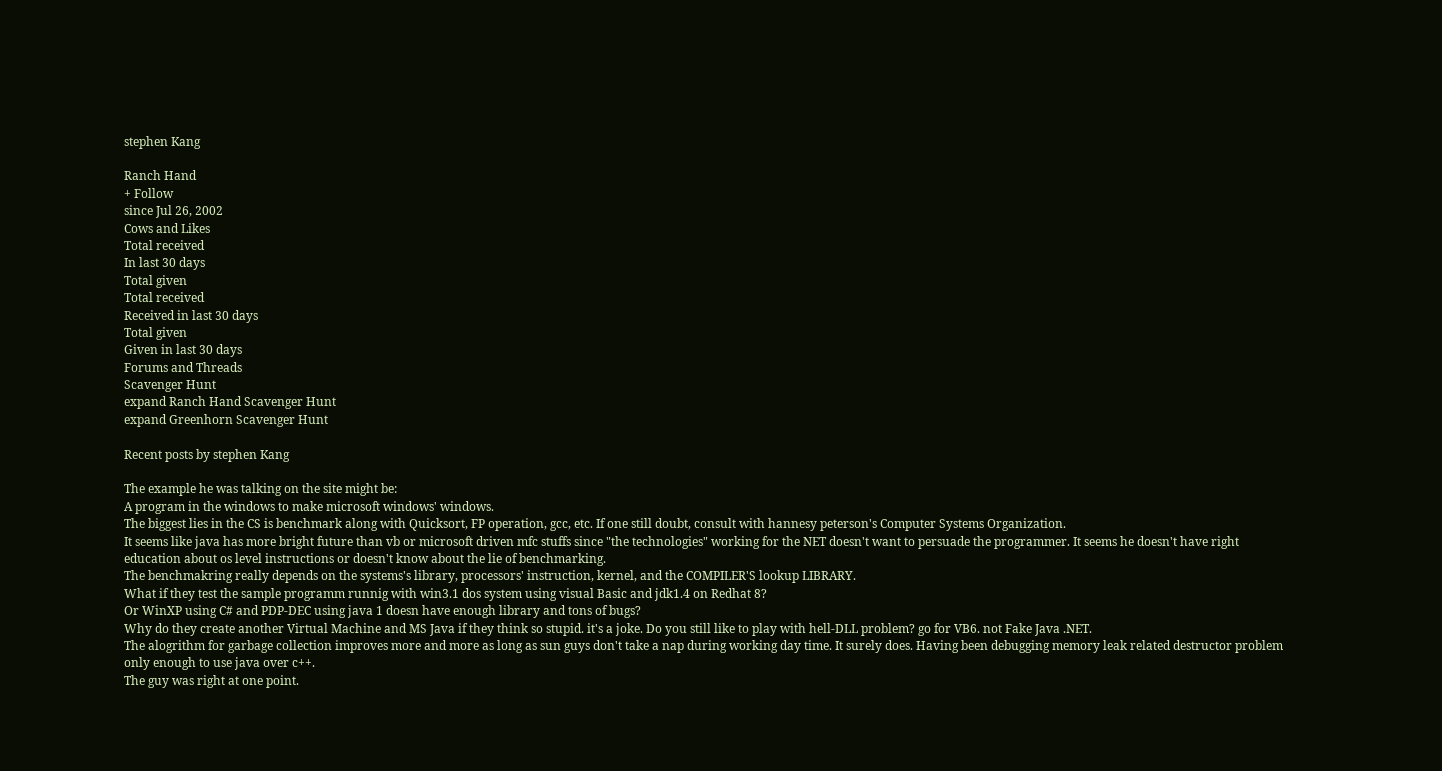stephen Kang

Ranch Hand
+ Follow
since Jul 26, 2002
Cows and Likes
Total received
In last 30 days
Total given
Total received
Received in last 30 days
Total given
Given in last 30 days
Forums and Threads
Scavenger Hunt
expand Ranch Hand Scavenger Hunt
expand Greenhorn Scavenger Hunt

Recent posts by stephen Kang

The example he was talking on the site might be:
A program in the windows to make microsoft windows' windows.
The biggest lies in the CS is benchmark along with Quicksort, FP operation, gcc, etc. If one still doubt, consult with hannesy peterson's Computer Systems Organization.
It seems like java has more bright future than vb or microsoft driven mfc stuffs since "the technologies" working for the NET doesn't want to persuade the programmer. It seems he doesn't have right education about os level instructions or doesn't know about the lie of benchmarking.
The benchmakring really depends on the systems's library, processors' instruction, kernel, and the COMPILER'S lookup LIBRARY.
What if they test the sample programm runnig with win3.1 dos system using visual Basic and jdk1.4 on Redhat 8?
Or WinXP using C# and PDP-DEC using java 1 doesn have enough library and tons of bugs?
Why do they create another Virtual Machine and MS Java if they think so stupid. it's a joke. Do you still like to play with hell-DLL problem? go for VB6. not Fake Java .NET.
The alogrithm for garbage collection improves more and more as long as sun guys don't take a nap during working day time. It surely does. Having been debugging memory leak related destructor problem only enough to use java over c++.
The guy was right at one point.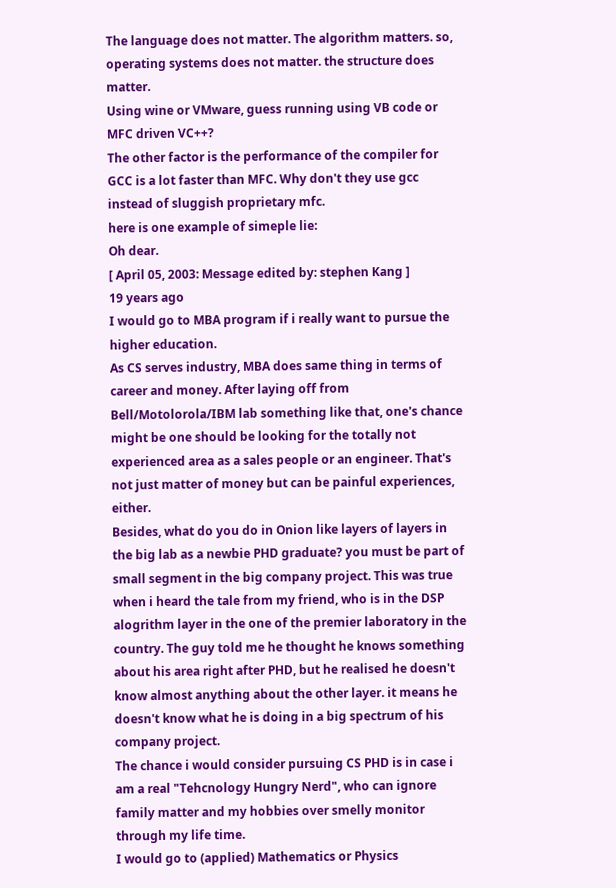The language does not matter. The algorithm matters. so, operating systems does not matter. the structure does matter.
Using wine or VMware, guess running using VB code or MFC driven VC++?
The other factor is the performance of the compiler for GCC is a lot faster than MFC. Why don't they use gcc instead of sluggish proprietary mfc.
here is one example of simeple lie:
Oh dear.
[ April 05, 2003: Message edited by: stephen Kang ]
19 years ago
I would go to MBA program if i really want to pursue the higher education.
As CS serves industry, MBA does same thing in terms of career and money. After laying off from Bell/Motolorola/IBM lab something like that, one's chance might be one should be looking for the totally not experienced area as a sales people or an engineer. That's not just matter of money but can be painful experiences, either.
Besides, what do you do in Onion like layers of layers in the big lab as a newbie PHD graduate? you must be part of small segment in the big company project. This was true when i heard the tale from my friend, who is in the DSP alogrithm layer in the one of the premier laboratory in the country. The guy told me he thought he knows something about his area right after PHD, but he realised he doesn't know almost anything about the other layer. it means he doesn't know what he is doing in a big spectrum of his company project.
The chance i would consider pursuing CS PHD is in case i am a real "Tehcnology Hungry Nerd", who can ignore family matter and my hobbies over smelly monitor through my life time.
I would go to (applied) Mathematics or Physics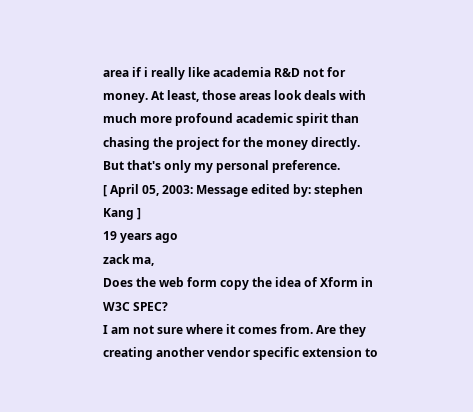area if i really like academia R&D not for money. At least, those areas look deals with much more profound academic spirit than chasing the project for the money directly.
But that's only my personal preference.
[ April 05, 2003: Message edited by: stephen Kang ]
19 years ago
zack ma,
Does the web form copy the idea of Xform in W3C SPEC?
I am not sure where it comes from. Are they creating another vendor specific extension to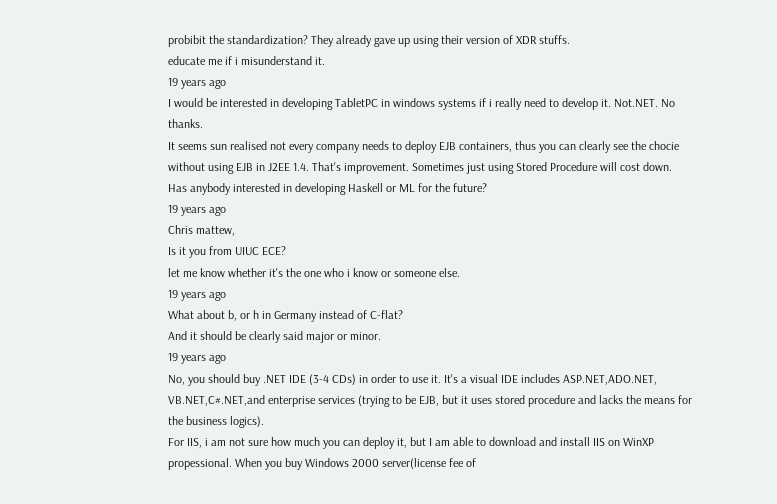probibit the standardization? They already gave up using their version of XDR stuffs.
educate me if i misunderstand it.
19 years ago
I would be interested in developing TabletPC in windows systems if i really need to develop it. Not.NET. No thanks.
It seems sun realised not every company needs to deploy EJB containers, thus you can clearly see the chocie without using EJB in J2EE 1.4. That's improvement. Sometimes just using Stored Procedure will cost down.
Has anybody interested in developing Haskell or ML for the future?
19 years ago
Chris mattew,
Is it you from UIUC ECE?
let me know whether it's the one who i know or someone else.
19 years ago
What about b, or h in Germany instead of C-flat?
And it should be clearly said major or minor.
19 years ago
No, you should buy .NET IDE (3-4 CDs) in order to use it. It's a visual IDE includes ASP.NET,ADO.NET, VB.NET,C#.NET,and enterprise services (trying to be EJB, but it uses stored procedure and lacks the means for the business logics).
For IIS, i am not sure how much you can deploy it, but I am able to download and install IIS on WinXP propessional. When you buy Windows 2000 server(license fee of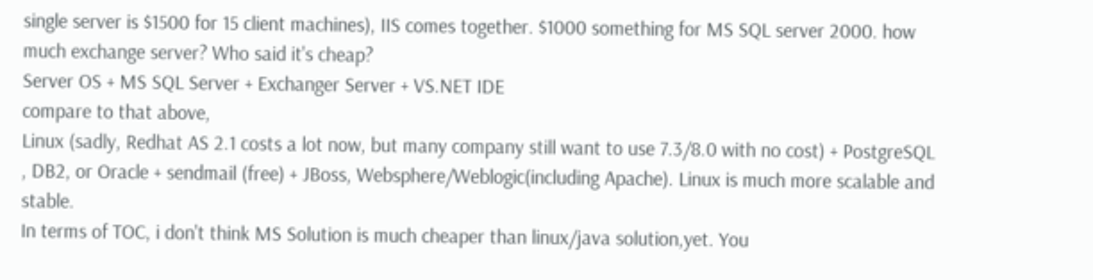single server is $1500 for 15 client machines), IIS comes together. $1000 something for MS SQL server 2000. how much exchange server? Who said it's cheap?
Server OS + MS SQL Server + Exchanger Server + VS.NET IDE
compare to that above,
Linux (sadly, Redhat AS 2.1 costs a lot now, but many company still want to use 7.3/8.0 with no cost) + PostgreSQL , DB2, or Oracle + sendmail (free) + JBoss, Websphere/Weblogic(including Apache). Linux is much more scalable and stable.
In terms of TOC, i don't think MS Solution is much cheaper than linux/java solution,yet. You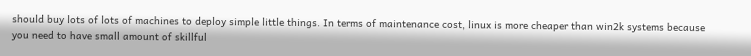should buy lots of lots of machines to deploy simple little things. In terms of maintenance cost, linux is more cheaper than win2k systems because you need to have small amount of skillful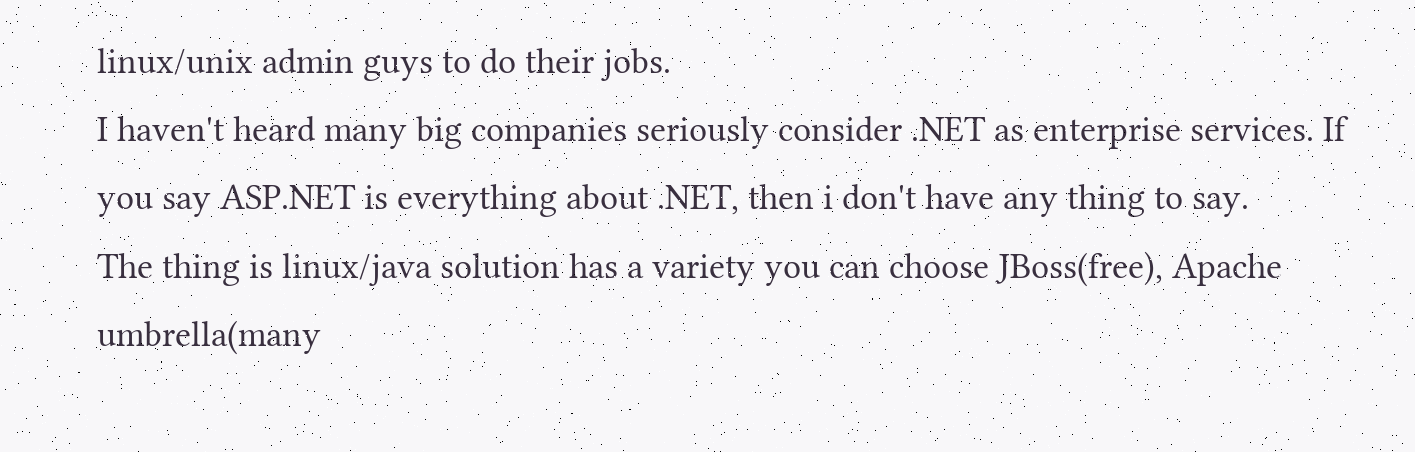linux/unix admin guys to do their jobs.
I haven't heard many big companies seriously consider .NET as enterprise services. If you say ASP.NET is everything about .NET, then i don't have any thing to say.
The thing is linux/java solution has a variety you can choose JBoss(free), Apache umbrella(many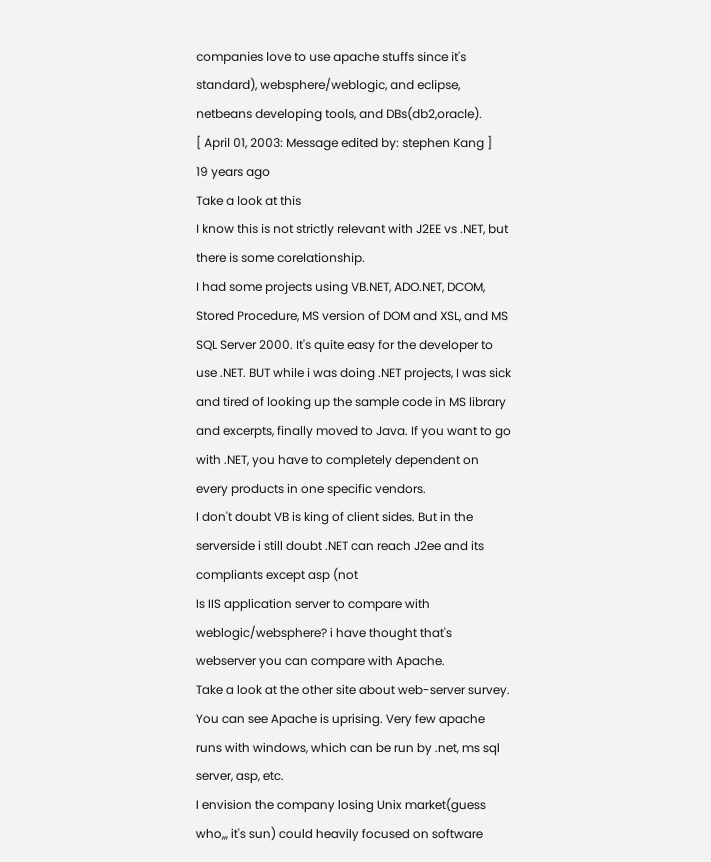companies love to use apache stuffs since it's standard), websphere/weblogic, and eclipse, netbeans developing tools, and DBs(db2,oracle).
[ April 01, 2003: Message edited by: stephen Kang ]
19 years ago
Take a look at this
I know this is not strictly relevant with J2EE vs .NET, but there is some corelationship.
I had some projects using VB.NET, ADO.NET, DCOM, Stored Procedure, MS version of DOM and XSL, and MS SQL Server 2000. It's quite easy for the developer to use .NET. BUT while i was doing .NET projects, I was sick and tired of looking up the sample code in MS library and excerpts, finally moved to Java. If you want to go with .NET, you have to completely dependent on every products in one specific vendors.
I don't doubt VB is king of client sides. But in the serverside i still doubt .NET can reach J2ee and its compliants except asp (not
Is IIS application server to compare with weblogic/websphere? i have thought that's webserver you can compare with Apache.
Take a look at the other site about web-server survey.
You can see Apache is uprising. Very few apache runs with windows, which can be run by .net, ms sql server, asp, etc.
I envision the company losing Unix market(guess who,,, it's sun) could heavily focused on software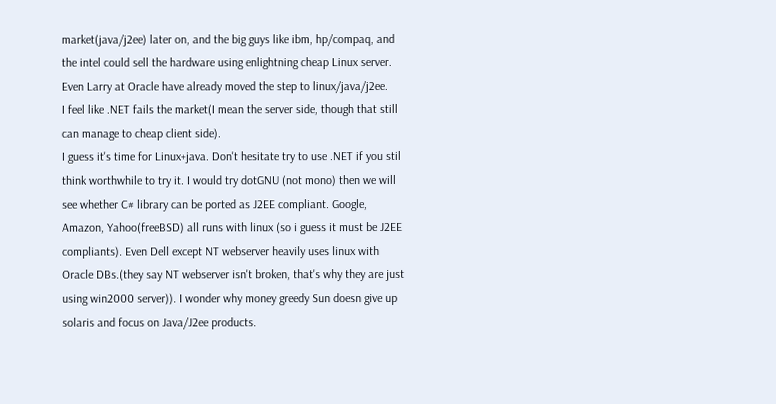market(java/j2ee) later on, and the big guys like ibm, hp/compaq, and the intel could sell the hardware using enlightning cheap Linux server. Even Larry at Oracle have already moved the step to linux/java/j2ee.
I feel like .NET fails the market(I mean the server side, though that still can manage to cheap client side).
I guess it's time for Linux+java. Don't hesitate try to use .NET if you stil think worthwhile to try it. I would try dotGNU (not mono) then we will see whether C# library can be ported as J2EE compliant. Google, Amazon, Yahoo(freeBSD) all runs with linux (so i guess it must be J2EE compliants). Even Dell except NT webserver heavily uses linux with Oracle DBs.(they say NT webserver isn't broken, that's why they are just using win2000 server)). I wonder why money greedy Sun doesn give up solaris and focus on Java/J2ee products.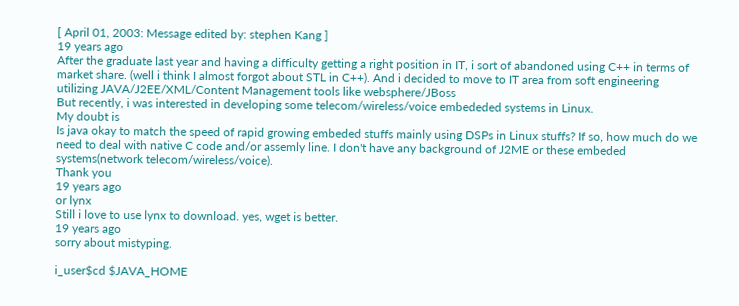[ April 01, 2003: Message edited by: stephen Kang ]
19 years ago
After the graduate last year and having a difficulty getting a right position in IT, i sort of abandoned using C++ in terms of market share. (well i think I almost forgot about STL in C++). And i decided to move to IT area from soft engineering utilizing JAVA/J2EE/XML/Content Management tools like websphere/JBoss
But recently, i was interested in developing some telecom/wireless/voice embededed systems in Linux.
My doubt is
Is java okay to match the speed of rapid growing embeded stuffs mainly using DSPs in Linux stuffs? If so, how much do we need to deal with native C code and/or assemly line. I don't have any background of J2ME or these embeded systems(network telecom/wireless/voice).
Thank you
19 years ago
or lynx
Still i love to use lynx to download. yes, wget is better.
19 years ago
sorry about mistyping.

i_user$cd $JAVA_HOME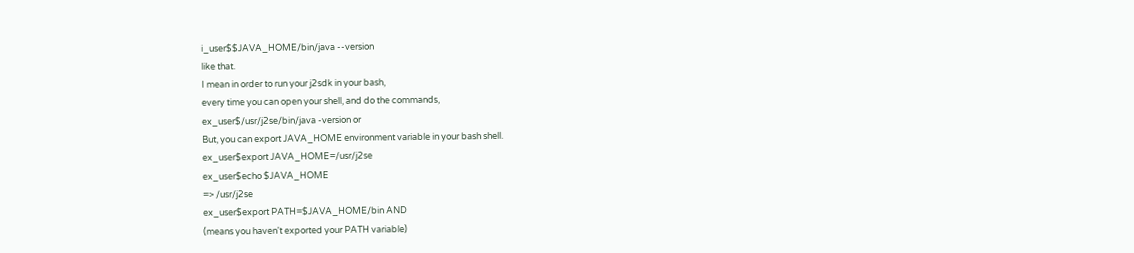i_user$$JAVA_HOME/bin/java --version
like that.
I mean in order to run your j2sdk in your bash,
every time you can open your shell, and do the commands,
ex_user$/usr/j2se/bin/java -version or
But, you can export JAVA_HOME environment variable in your bash shell.
ex_user$export JAVA_HOME=/usr/j2se
ex_user$echo $JAVA_HOME
=> /usr/j2se
ex_user$export PATH=$JAVA_HOME/bin AND
(means you haven't exported your PATH variable)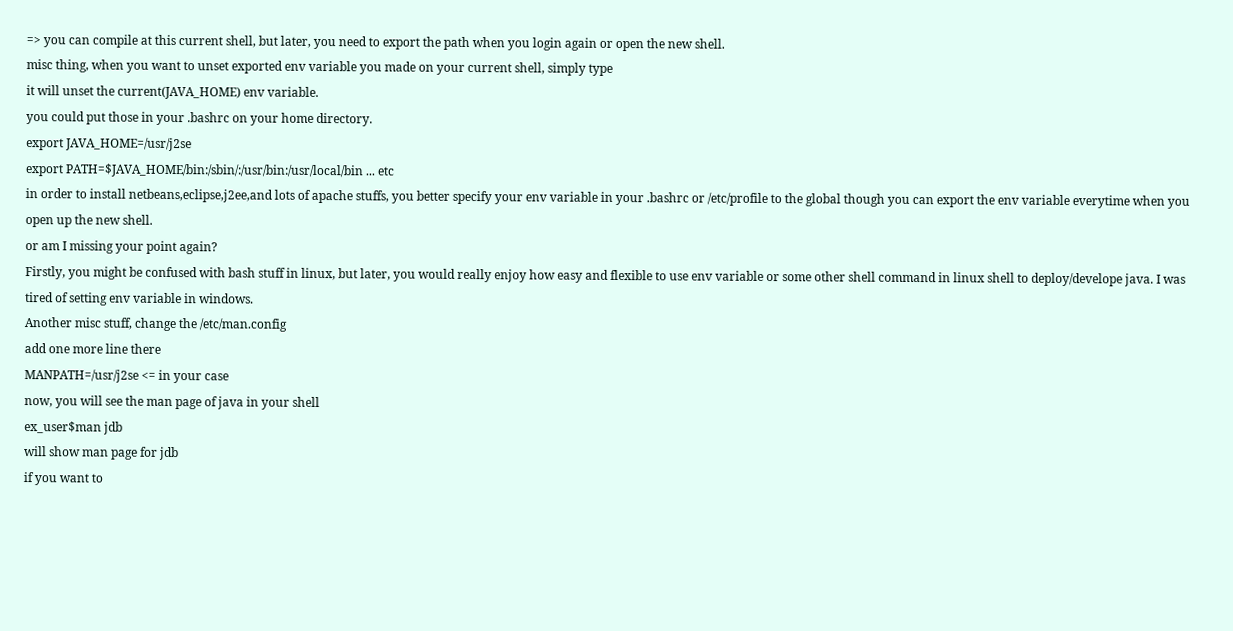=> you can compile at this current shell, but later, you need to export the path when you login again or open the new shell.
misc thing, when you want to unset exported env variable you made on your current shell, simply type
it will unset the current(JAVA_HOME) env variable.
you could put those in your .bashrc on your home directory.
export JAVA_HOME=/usr/j2se
export PATH=$JAVA_HOME/bin:/sbin/:/usr/bin:/usr/local/bin ... etc
in order to install netbeans,eclipse,j2ee,and lots of apache stuffs, you better specify your env variable in your .bashrc or /etc/profile to the global though you can export the env variable everytime when you open up the new shell.
or am I missing your point again?
Firstly, you might be confused with bash stuff in linux, but later, you would really enjoy how easy and flexible to use env variable or some other shell command in linux shell to deploy/develope java. I was tired of setting env variable in windows.
Another misc stuff, change the /etc/man.config
add one more line there
MANPATH=/usr/j2se <= in your case
now, you will see the man page of java in your shell
ex_user$man jdb
will show man page for jdb
if you want to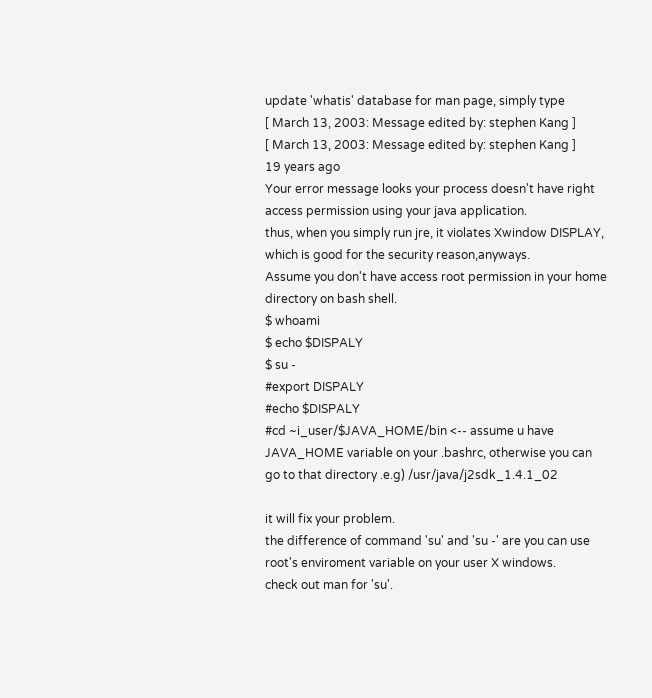update 'whatis' database for man page, simply type
[ March 13, 2003: Message edited by: stephen Kang ]
[ March 13, 2003: Message edited by: stephen Kang ]
19 years ago
Your error message looks your process doesn't have right access permission using your java application.
thus, when you simply run jre, it violates Xwindow DISPLAY, which is good for the security reason,anyways.
Assume you don't have access root permission in your home directory on bash shell.
$ whoami
$ echo $DISPALY
$ su -
#export DISPALY
#echo $DISPALY
#cd ~i_user/$JAVA_HOME/bin <-- assume u have JAVA_HOME variable on your .bashrc, otherwise you can go to that directory .e.g) /usr/java/j2sdk_1.4.1_02

it will fix your problem.
the difference of command 'su' and 'su -' are you can use root's enviroment variable on your user X windows.
check out man for 'su'.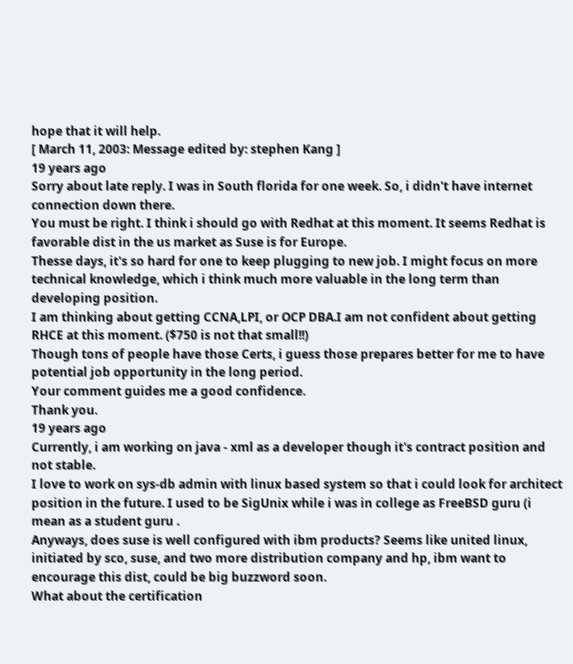hope that it will help.
[ March 11, 2003: Message edited by: stephen Kang ]
19 years ago
Sorry about late reply. I was in South florida for one week. So, i didn't have internet connection down there.
You must be right. I think i should go with Redhat at this moment. It seems Redhat is favorable dist in the us market as Suse is for Europe.
Thesse days, it's so hard for one to keep plugging to new job. I might focus on more technical knowledge, which i think much more valuable in the long term than developing position.
I am thinking about getting CCNA,LPI, or OCP DBA.I am not confident about getting RHCE at this moment. ($750 is not that small!!)
Though tons of people have those Certs, i guess those prepares better for me to have potential job opportunity in the long period.
Your comment guides me a good confidence.
Thank you.
19 years ago
Currently, i am working on java - xml as a developer though it's contract position and not stable.
I love to work on sys-db admin with linux based system so that i could look for architect position in the future. I used to be SigUnix while i was in college as FreeBSD guru (i mean as a student guru .
Anyways, does suse is well configured with ibm products? Seems like united linux, initiated by sco, suse, and two more distribution company and hp, ibm want to encourage this dist, could be big buzzword soon.
What about the certification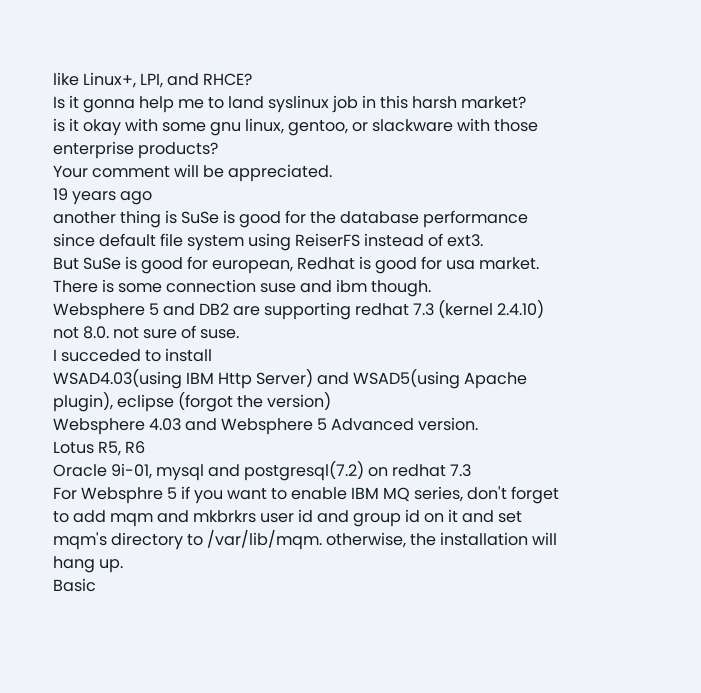like Linux+, LPI, and RHCE?
Is it gonna help me to land syslinux job in this harsh market?
is it okay with some gnu linux, gentoo, or slackware with those enterprise products?
Your comment will be appreciated.
19 years ago
another thing is SuSe is good for the database performance since default file system using ReiserFS instead of ext3.
But SuSe is good for european, Redhat is good for usa market. There is some connection suse and ibm though.
Websphere 5 and DB2 are supporting redhat 7.3 (kernel 2.4.10) not 8.0. not sure of suse.
I succeded to install
WSAD4.03(using IBM Http Server) and WSAD5(using Apache plugin), eclipse (forgot the version)
Websphere 4.03 and Websphere 5 Advanced version.
Lotus R5, R6
Oracle 9i-01, mysql and postgresql(7.2) on redhat 7.3
For Websphre 5 if you want to enable IBM MQ series, don't forget to add mqm and mkbrkrs user id and group id on it and set mqm's directory to /var/lib/mqm. otherwise, the installation will hang up.
Basic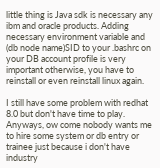little thing is Java sdk is necessary any ibm and oracle products. Adding necessary environment variable and (db node name)SID to your .bashrc on your DB account profile is very important otherwise, you have to reinstall or even reinstall linux again.

I still have some problem with redhat 8.0 but don't have time to play.
Anyways, ow come nobody wants me to hire some system or db entry or trainee just because i don't have industry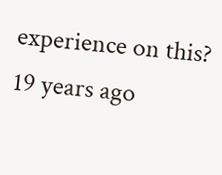experience on this?
19 years ago